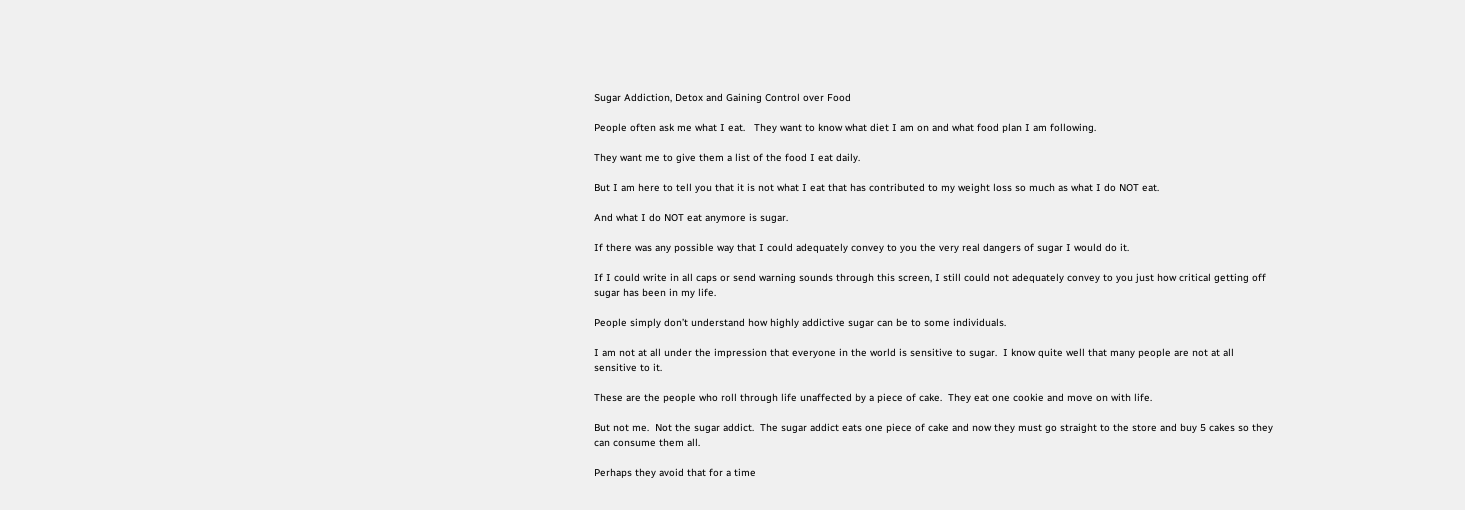Sugar Addiction, Detox and Gaining Control over Food

People often ask me what I eat.   They want to know what diet I am on and what food plan I am following.

They want me to give them a list of the food I eat daily.

But I am here to tell you that it is not what I eat that has contributed to my weight loss so much as what I do NOT eat.

And what I do NOT eat anymore is sugar.

If there was any possible way that I could adequately convey to you the very real dangers of sugar I would do it.

If I could write in all caps or send warning sounds through this screen, I still could not adequately convey to you just how critical getting off sugar has been in my life.

People simply don’t understand how highly addictive sugar can be to some individuals.

I am not at all under the impression that everyone in the world is sensitive to sugar.  I know quite well that many people are not at all sensitive to it.

These are the people who roll through life unaffected by a piece of cake.  They eat one cookie and move on with life.

But not me.  Not the sugar addict.  The sugar addict eats one piece of cake and now they must go straight to the store and buy 5 cakes so they can consume them all.

Perhaps they avoid that for a time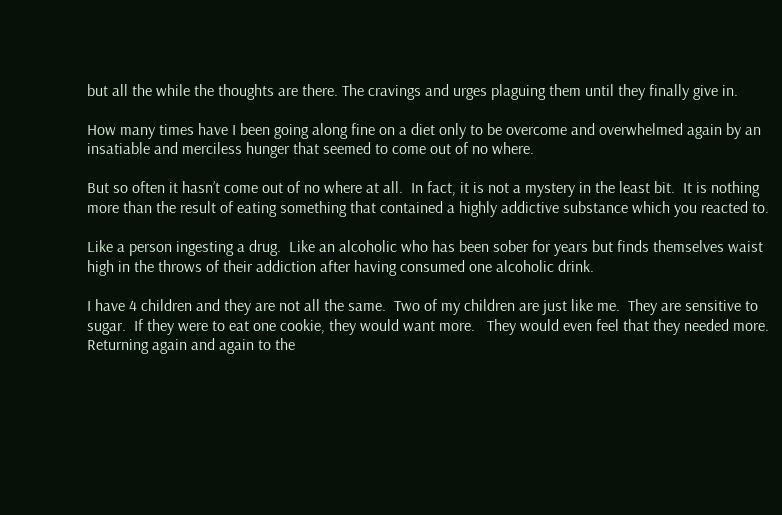but all the while the thoughts are there. The cravings and urges plaguing them until they finally give in.

How many times have I been going along fine on a diet only to be overcome and overwhelmed again by an insatiable and merciless hunger that seemed to come out of no where.

But so often it hasn’t come out of no where at all.  In fact, it is not a mystery in the least bit.  It is nothing more than the result of eating something that contained a highly addictive substance which you reacted to.

Like a person ingesting a drug.  Like an alcoholic who has been sober for years but finds themselves waist high in the throws of their addiction after having consumed one alcoholic drink.

I have 4 children and they are not all the same.  Two of my children are just like me.  They are sensitive to sugar.  If they were to eat one cookie, they would want more.   They would even feel that they needed more.  Returning again and again to the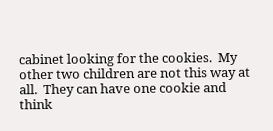cabinet looking for the cookies.  My other two children are not this way at all.  They can have one cookie and think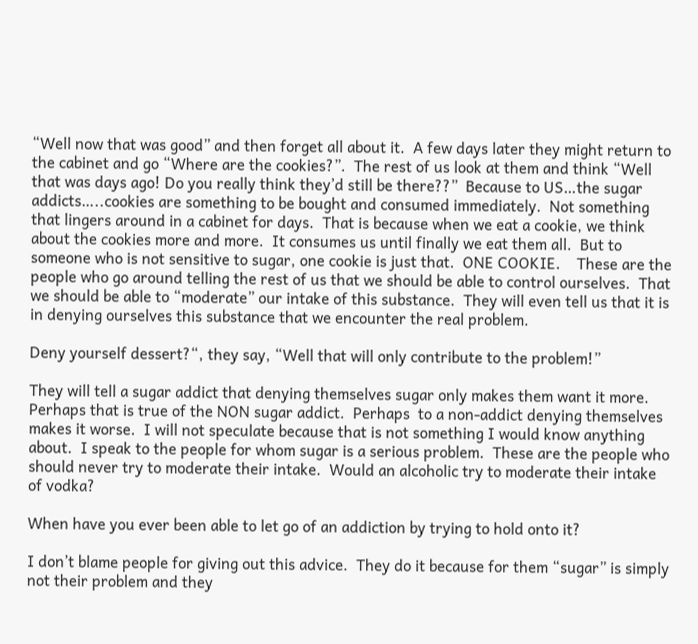“Well now that was good” and then forget all about it.  A few days later they might return to the cabinet and go “Where are the cookies?”.  The rest of us look at them and think “Well that was days ago! Do you really think they’d still be there??”  Because to US…the sugar addicts…..cookies are something to be bought and consumed immediately.  Not something that lingers around in a cabinet for days.  That is because when we eat a cookie, we think about the cookies more and more.  It consumes us until finally we eat them all.  But to someone who is not sensitive to sugar, one cookie is just that.  ONE COOKIE.    These are the people who go around telling the rest of us that we should be able to control ourselves.  That we should be able to “moderate” our intake of this substance.  They will even tell us that it is in denying ourselves this substance that we encounter the real problem.

Deny yourself dessert?“, they say, “Well that will only contribute to the problem!”

They will tell a sugar addict that denying themselves sugar only makes them want it more.  Perhaps that is true of the NON sugar addict.  Perhaps  to a non-addict denying themselves makes it worse.  I will not speculate because that is not something I would know anything about.  I speak to the people for whom sugar is a serious problem.  These are the people who should never try to moderate their intake.  Would an alcoholic try to moderate their intake of vodka?

When have you ever been able to let go of an addiction by trying to hold onto it?

I don’t blame people for giving out this advice.  They do it because for them “sugar” is simply not their problem and they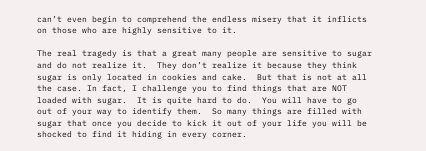can’t even begin to comprehend the endless misery that it inflicts on those who are highly sensitive to it.

The real tragedy is that a great many people are sensitive to sugar and do not realize it.  They don’t realize it because they think sugar is only located in cookies and cake.  But that is not at all the case. In fact, I challenge you to find things that are NOT loaded with sugar.  It is quite hard to do.  You will have to go out of your way to identify them.  So many things are filled with sugar that once you decide to kick it out of your life you will be shocked to find it hiding in every corner.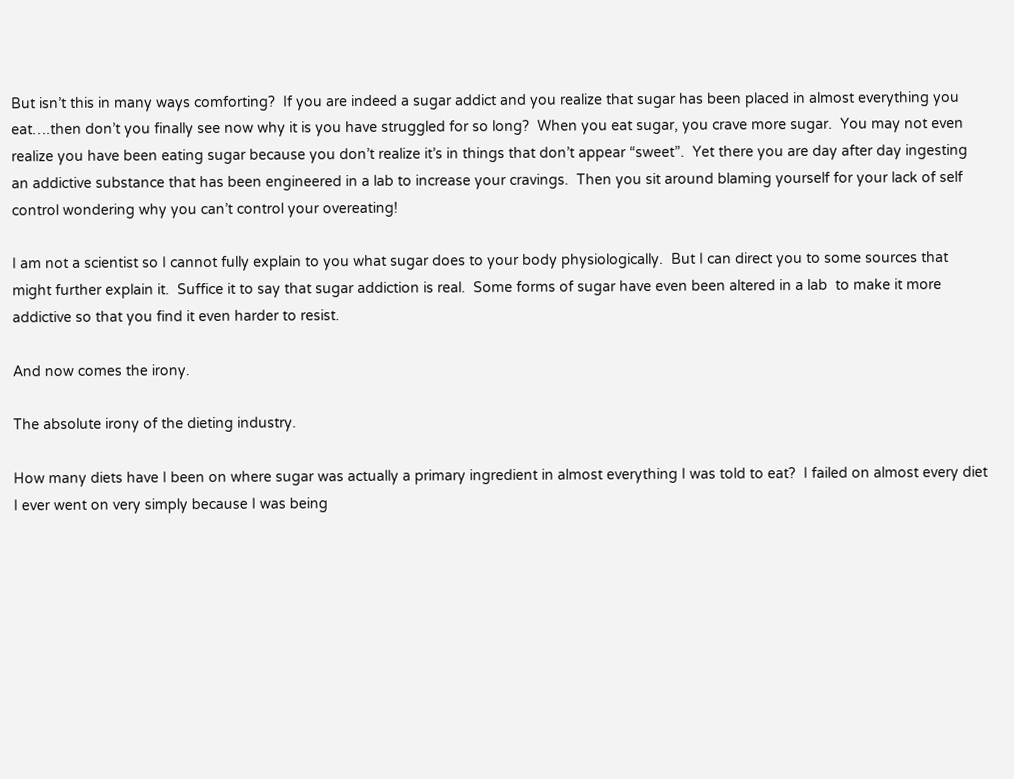But isn’t this in many ways comforting?  If you are indeed a sugar addict and you realize that sugar has been placed in almost everything you eat….then don’t you finally see now why it is you have struggled for so long?  When you eat sugar, you crave more sugar.  You may not even realize you have been eating sugar because you don’t realize it’s in things that don’t appear “sweet”.  Yet there you are day after day ingesting an addictive substance that has been engineered in a lab to increase your cravings.  Then you sit around blaming yourself for your lack of self control wondering why you can’t control your overeating!

I am not a scientist so I cannot fully explain to you what sugar does to your body physiologically.  But I can direct you to some sources that might further explain it.  Suffice it to say that sugar addiction is real.  Some forms of sugar have even been altered in a lab  to make it more addictive so that you find it even harder to resist.

And now comes the irony.

The absolute irony of the dieting industry.

How many diets have I been on where sugar was actually a primary ingredient in almost everything I was told to eat?  I failed on almost every diet I ever went on very simply because I was being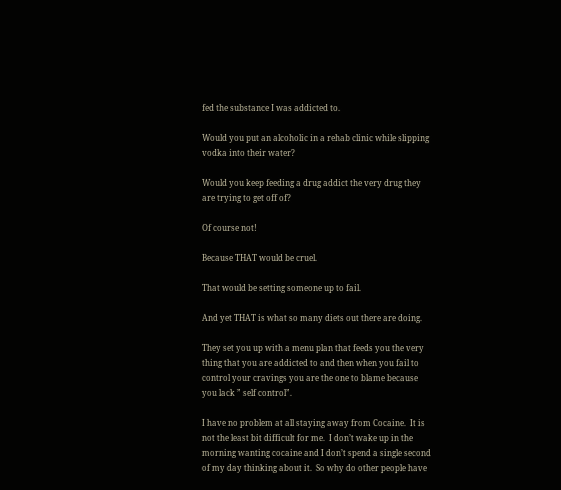fed the substance I was addicted to.

Would you put an alcoholic in a rehab clinic while slipping vodka into their water?

Would you keep feeding a drug addict the very drug they are trying to get off of?

Of course not!

Because THAT would be cruel.

That would be setting someone up to fail.

And yet THAT is what so many diets out there are doing.

They set you up with a menu plan that feeds you the very thing that you are addicted to and then when you fail to control your cravings you are the one to blame because you lack ” self control”.

I have no problem at all staying away from Cocaine.  It is not the least bit difficult for me.  I don’t wake up in the morning wanting cocaine and I don’t spend a single second of my day thinking about it.  So why do other people have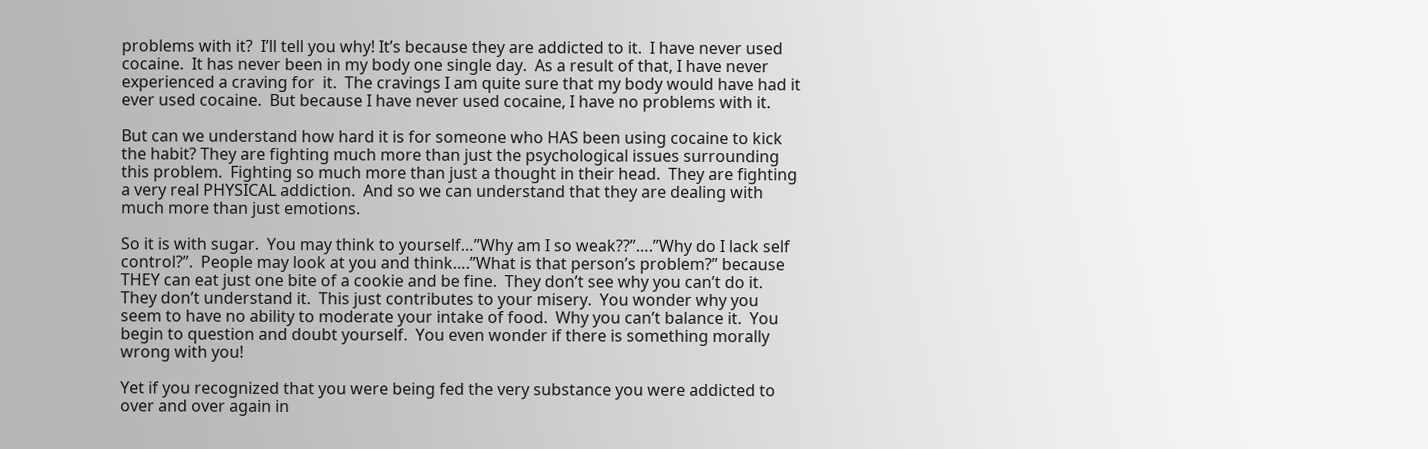problems with it?  I’ll tell you why! It’s because they are addicted to it.  I have never used cocaine.  It has never been in my body one single day.  As a result of that, I have never experienced a craving for  it.  The cravings I am quite sure that my body would have had it ever used cocaine.  But because I have never used cocaine, I have no problems with it.

But can we understand how hard it is for someone who HAS been using cocaine to kick the habit? They are fighting much more than just the psychological issues surrounding this problem.  Fighting so much more than just a thought in their head.  They are fighting a very real PHYSICAL addiction.  And so we can understand that they are dealing with much more than just emotions.

So it is with sugar.  You may think to yourself…”Why am I so weak??”….”Why do I lack self control?”.  People may look at you and think….”What is that person’s problem?” because THEY can eat just one bite of a cookie and be fine.  They don’t see why you can’t do it.  They don’t understand it.  This just contributes to your misery.  You wonder why you seem to have no ability to moderate your intake of food.  Why you can’t balance it.  You begin to question and doubt yourself.  You even wonder if there is something morally wrong with you!

Yet if you recognized that you were being fed the very substance you were addicted to over and over again in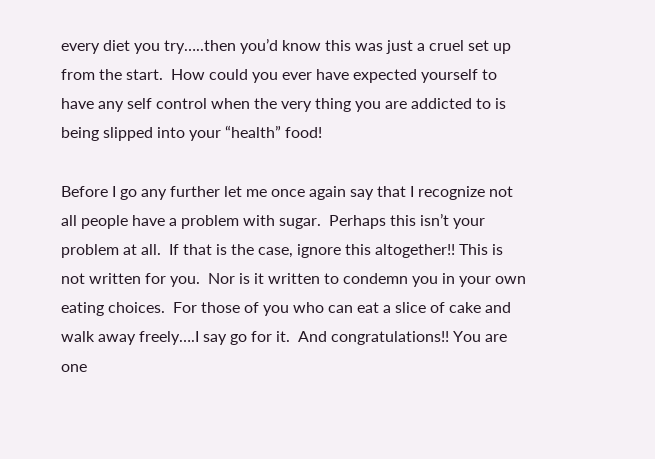every diet you try…..then you’d know this was just a cruel set up from the start.  How could you ever have expected yourself to have any self control when the very thing you are addicted to is being slipped into your “health” food!

Before I go any further let me once again say that I recognize not all people have a problem with sugar.  Perhaps this isn’t your problem at all.  If that is the case, ignore this altogether!! This is not written for you.  Nor is it written to condemn you in your own eating choices.  For those of you who can eat a slice of cake and walk away freely….I say go for it.  And congratulations!! You are one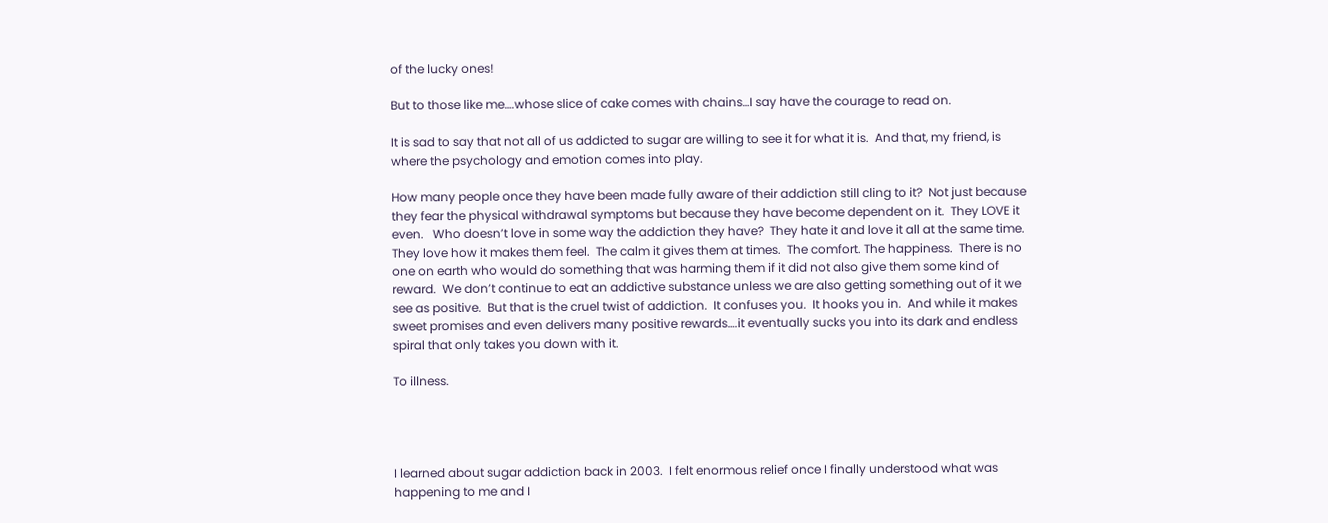of the lucky ones!

But to those like me….whose slice of cake comes with chains…I say have the courage to read on.

It is sad to say that not all of us addicted to sugar are willing to see it for what it is.  And that, my friend, is where the psychology and emotion comes into play.

How many people once they have been made fully aware of their addiction still cling to it?  Not just because they fear the physical withdrawal symptoms but because they have become dependent on it.  They LOVE it even.   Who doesn’t love in some way the addiction they have?  They hate it and love it all at the same time.  They love how it makes them feel.  The calm it gives them at times.  The comfort. The happiness.  There is no one on earth who would do something that was harming them if it did not also give them some kind of reward.  We don’t continue to eat an addictive substance unless we are also getting something out of it we see as positive.  But that is the cruel twist of addiction.  It confuses you.  It hooks you in.  And while it makes sweet promises and even delivers many positive rewards….it eventually sucks you into its dark and endless spiral that only takes you down with it.

To illness.




I learned about sugar addiction back in 2003.  I felt enormous relief once I finally understood what was happening to me and I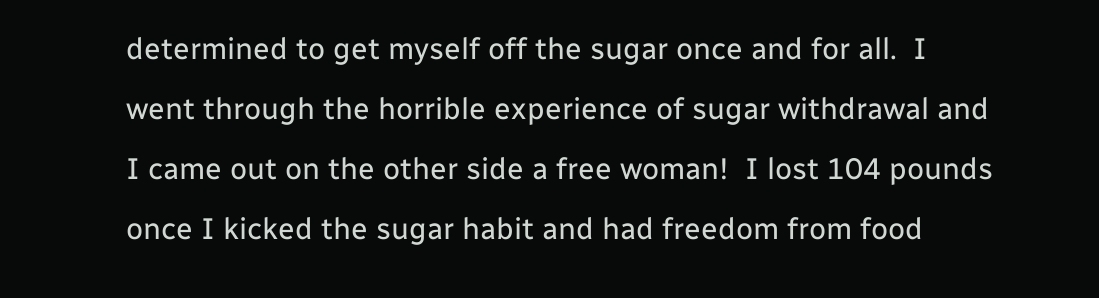determined to get myself off the sugar once and for all.  I went through the horrible experience of sugar withdrawal and I came out on the other side a free woman!  I lost 104 pounds once I kicked the sugar habit and had freedom from food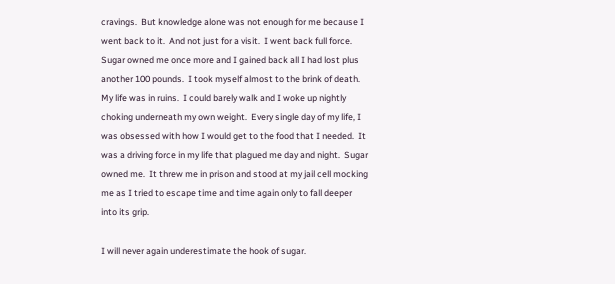cravings.  But knowledge alone was not enough for me because I went back to it.  And not just for a visit.  I went back full force.   Sugar owned me once more and I gained back all I had lost plus another 100 pounds.  I took myself almost to the brink of death.  My life was in ruins.  I could barely walk and I woke up nightly choking underneath my own weight.  Every single day of my life, I was obsessed with how I would get to the food that I needed.  It was a driving force in my life that plagued me day and night.  Sugar owned me.  It threw me in prison and stood at my jail cell mocking me as I tried to escape time and time again only to fall deeper into its grip.

I will never again underestimate the hook of sugar.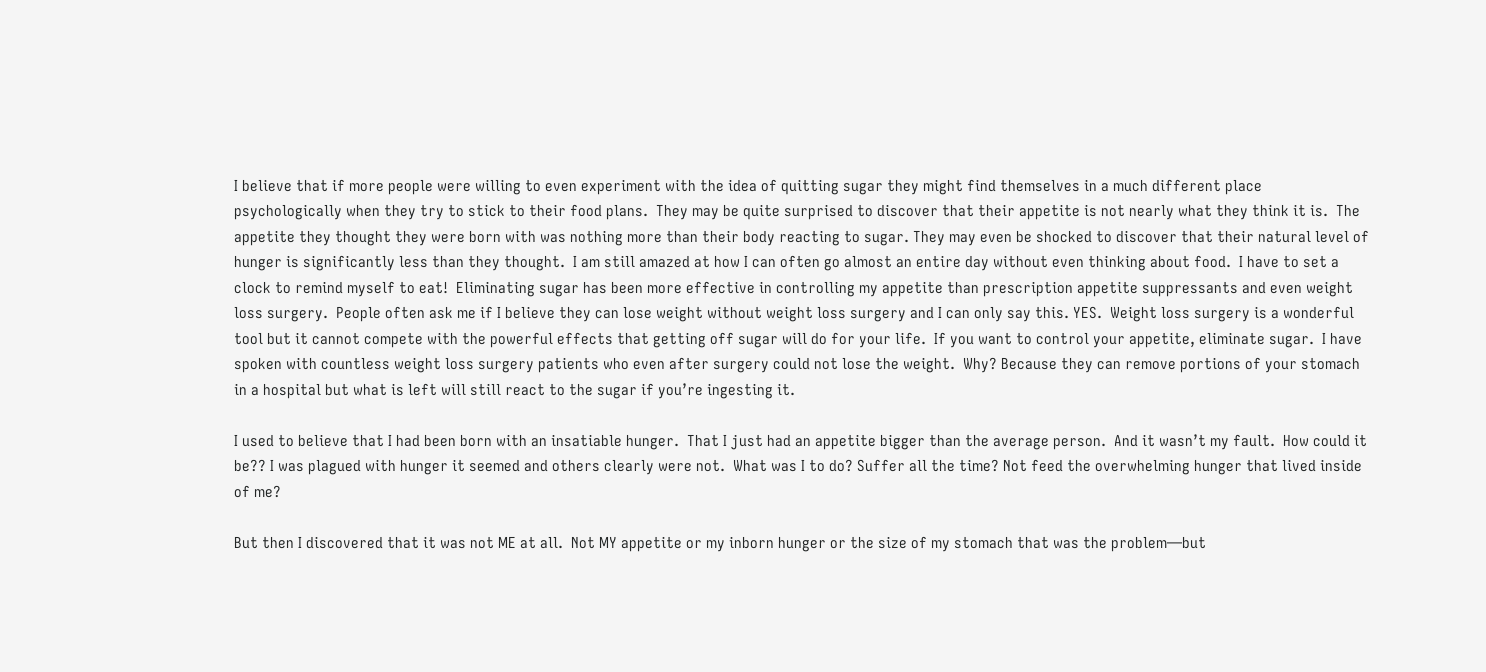I believe that if more people were willing to even experiment with the idea of quitting sugar they might find themselves in a much different place psychologically when they try to stick to their food plans.  They may be quite surprised to discover that their appetite is not nearly what they think it is.  The appetite they thought they were born with was nothing more than their body reacting to sugar. They may even be shocked to discover that their natural level of hunger is significantly less than they thought.  I am still amazed at how I can often go almost an entire day without even thinking about food.  I have to set a clock to remind myself to eat!  Eliminating sugar has been more effective in controlling my appetite than prescription appetite suppressants and even weight loss surgery.  People often ask me if I believe they can lose weight without weight loss surgery and I can only say this. YES.  Weight loss surgery is a wonderful tool but it cannot compete with the powerful effects that getting off sugar will do for your life.  If you want to control your appetite, eliminate sugar.  I have spoken with countless weight loss surgery patients who even after surgery could not lose the weight.  Why? Because they can remove portions of your stomach in a hospital but what is left will still react to the sugar if you’re ingesting it.

I used to believe that I had been born with an insatiable hunger.  That I just had an appetite bigger than the average person.  And it wasn’t my fault.  How could it  be?? I was plagued with hunger it seemed and others clearly were not.  What was I to do? Suffer all the time? Not feed the overwhelming hunger that lived inside of me?

But then I discovered that it was not ME at all.  Not MY appetite or my inborn hunger or the size of my stomach that was the problem—but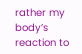rather my body’s reaction to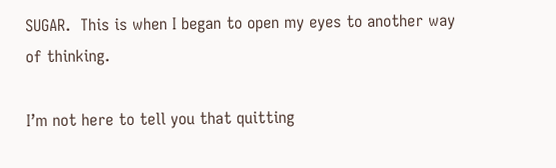SUGAR.  This is when I began to open my eyes to another way of thinking.

I’m not here to tell you that quitting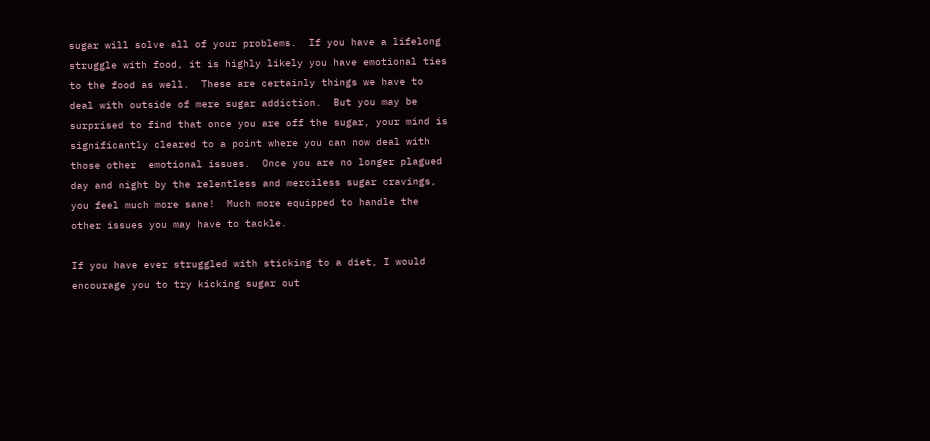sugar will solve all of your problems.  If you have a lifelong struggle with food, it is highly likely you have emotional ties to the food as well.  These are certainly things we have to deal with outside of mere sugar addiction.  But you may be surprised to find that once you are off the sugar, your mind is significantly cleared to a point where you can now deal with those other  emotional issues.  Once you are no longer plagued day and night by the relentless and merciless sugar cravings, you feel much more sane!  Much more equipped to handle the other issues you may have to tackle.

If you have ever struggled with sticking to a diet, I would encourage you to try kicking sugar out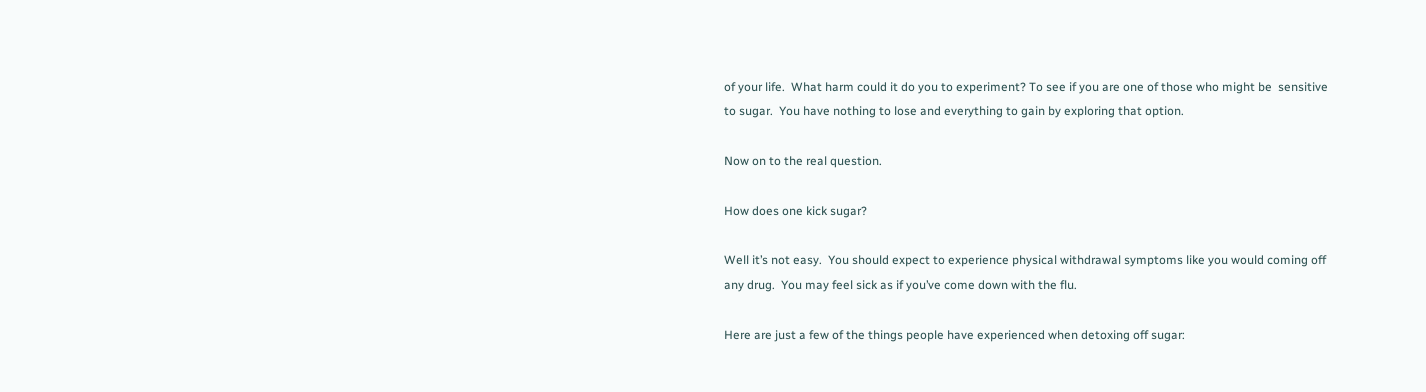of your life.  What harm could it do you to experiment? To see if you are one of those who might be  sensitive to sugar.  You have nothing to lose and everything to gain by exploring that option.

Now on to the real question.

How does one kick sugar?

Well it’s not easy.  You should expect to experience physical withdrawal symptoms like you would coming off any drug.  You may feel sick as if you’ve come down with the flu.

Here are just a few of the things people have experienced when detoxing off sugar: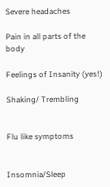Severe headaches

Pain in all parts of the body

Feelings of Insanity (yes!)

Shaking/ Trembling


Flu like symptoms


Insomnia/Sleep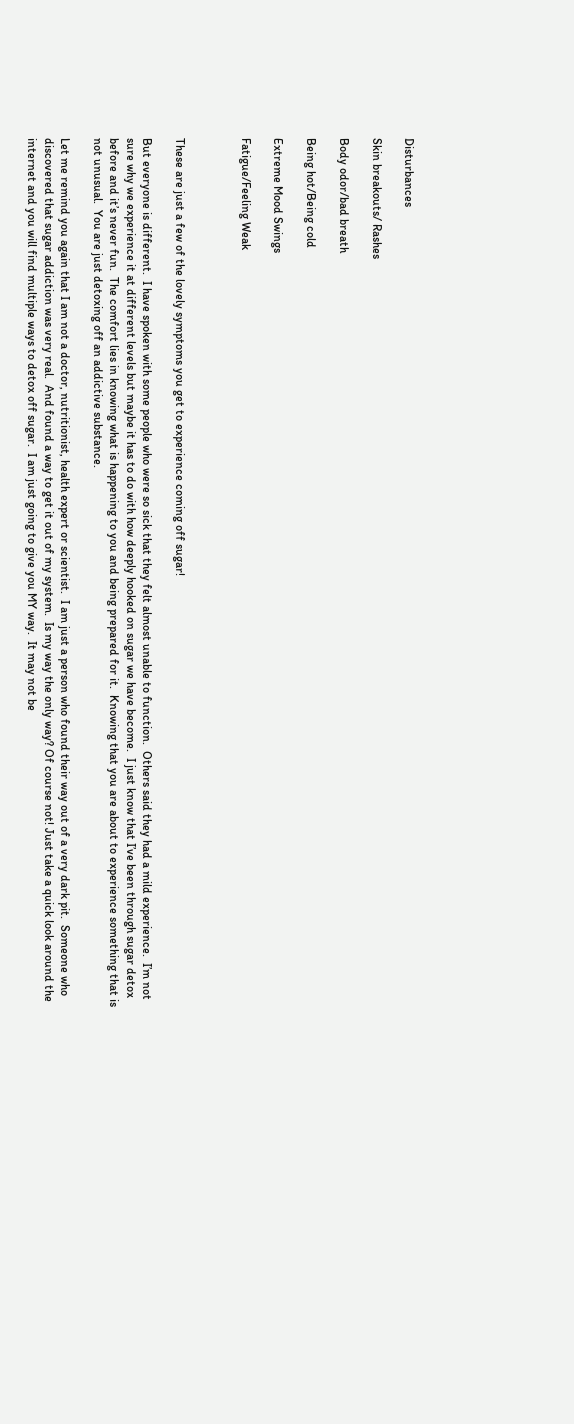Disturbances

Skin breakouts/ Rashes

Body odor/bad breath

Being hot/Being cold

Extreme Mood Swings

Fatigue/Feeling Weak



These are just a few of the lovely symptoms you get to experience coming off sugar!

But everyone is different.  I have spoken with some people who were so sick that they felt almost unable to function.  Others said they had a mild experience.  I’m not sure why we experience it at different levels but maybe it has to do with how deeply hooked on sugar we have become.  I just know that I’ve been through sugar detox before and it’s never fun.  The comfort lies in knowing what is happening to you and being prepared for it.  Knowing that you are about to experience something that is not unusual.  You are just detoxing off an addictive substance.

Let me remind you again that I am not a doctor, nutritionist, health expert or scientist.  I am just a person who found their way out of a very dark pit.  Someone who discovered that sugar addiction was very real.  And found a way to get it out of my system.  Is my way the only way? Of course not! Just take a quick look around the internet and you will find multiple ways to detox off sugar.  I am just going to give you MY way.  It may not be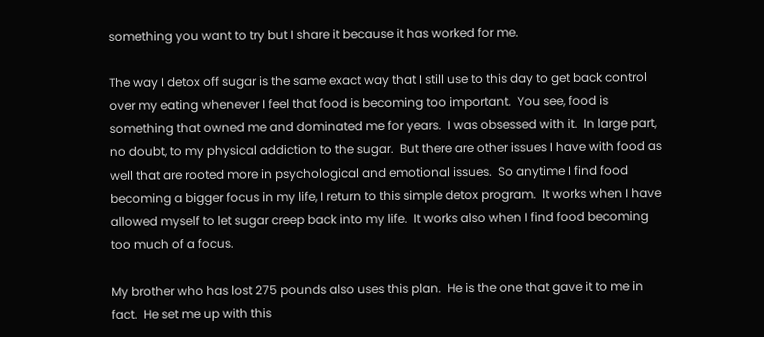something you want to try but I share it because it has worked for me.

The way I detox off sugar is the same exact way that I still use to this day to get back control over my eating whenever I feel that food is becoming too important.  You see, food is something that owned me and dominated me for years.  I was obsessed with it.  In large part, no doubt, to my physical addiction to the sugar.  But there are other issues I have with food as well that are rooted more in psychological and emotional issues.  So anytime I find food becoming a bigger focus in my life, I return to this simple detox program.  It works when I have allowed myself to let sugar creep back into my life.  It works also when I find food becoming too much of a focus.

My brother who has lost 275 pounds also uses this plan.  He is the one that gave it to me in fact.  He set me up with this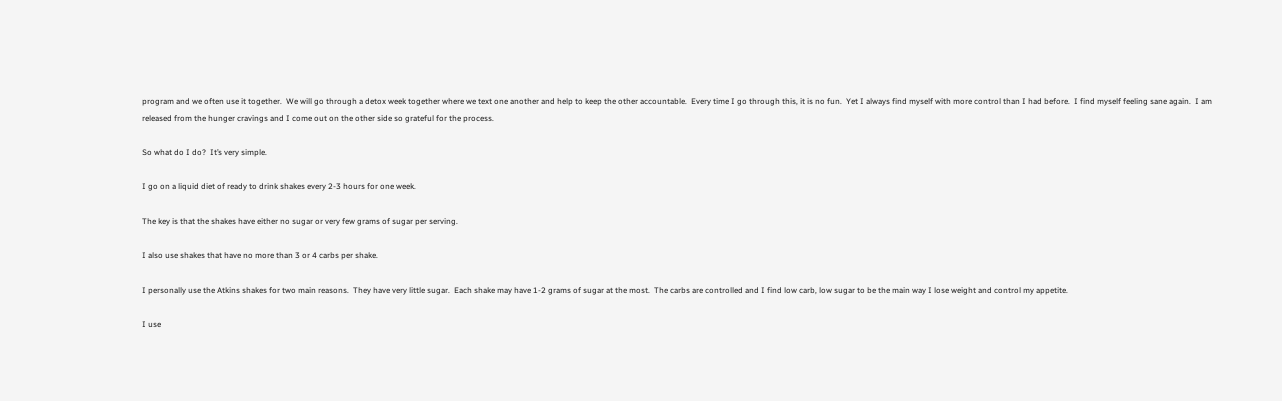program and we often use it together.  We will go through a detox week together where we text one another and help to keep the other accountable.  Every time I go through this, it is no fun.  Yet I always find myself with more control than I had before.  I find myself feeling sane again.  I am released from the hunger cravings and I come out on the other side so grateful for the process.

So what do I do?  It’s very simple.

I go on a liquid diet of ready to drink shakes every 2-3 hours for one week.

The key is that the shakes have either no sugar or very few grams of sugar per serving.

I also use shakes that have no more than 3 or 4 carbs per shake.

I personally use the Atkins shakes for two main reasons.  They have very little sugar.  Each shake may have 1-2 grams of sugar at the most.  The carbs are controlled and I find low carb, low sugar to be the main way I lose weight and control my appetite.

I use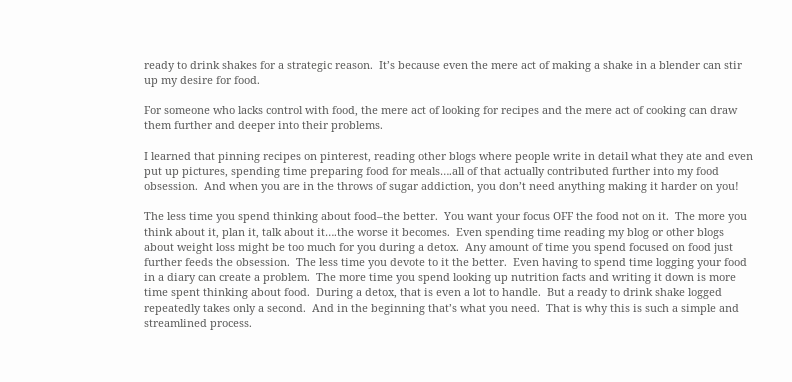ready to drink shakes for a strategic reason.  It’s because even the mere act of making a shake in a blender can stir up my desire for food.

For someone who lacks control with food, the mere act of looking for recipes and the mere act of cooking can draw them further and deeper into their problems.

I learned that pinning recipes on pinterest, reading other blogs where people write in detail what they ate and even put up pictures, spending time preparing food for meals….all of that actually contributed further into my food obsession.  And when you are in the throws of sugar addiction, you don’t need anything making it harder on you!

The less time you spend thinking about food–the better.  You want your focus OFF the food not on it.  The more you think about it, plan it, talk about it….the worse it becomes.  Even spending time reading my blog or other blogs about weight loss might be too much for you during a detox.  Any amount of time you spend focused on food just further feeds the obsession.  The less time you devote to it the better.  Even having to spend time logging your food in a diary can create a problem.  The more time you spend looking up nutrition facts and writing it down is more time spent thinking about food.  During a detox, that is even a lot to handle.  But a ready to drink shake logged repeatedly takes only a second.  And in the beginning that’s what you need.  That is why this is such a simple and streamlined process.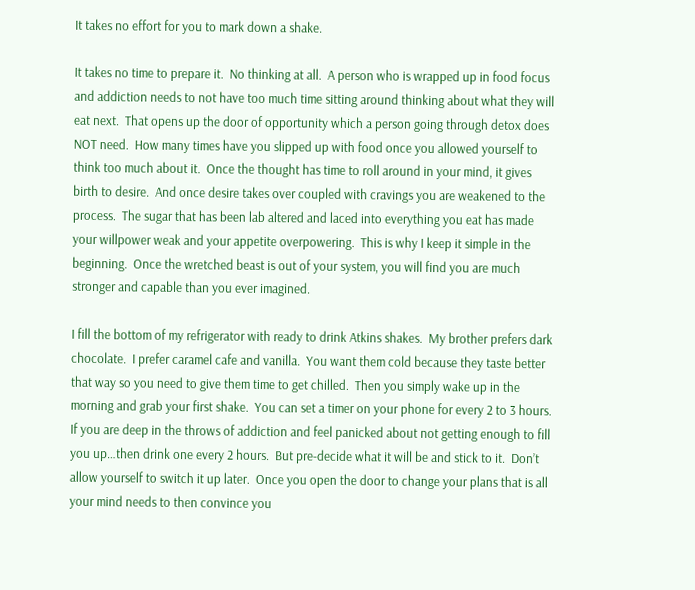It takes no effort for you to mark down a shake.

It takes no time to prepare it.  No thinking at all.  A person who is wrapped up in food focus and addiction needs to not have too much time sitting around thinking about what they will eat next.  That opens up the door of opportunity which a person going through detox does NOT need.  How many times have you slipped up with food once you allowed yourself to think too much about it.  Once the thought has time to roll around in your mind, it gives birth to desire.  And once desire takes over coupled with cravings you are weakened to the process.  The sugar that has been lab altered and laced into everything you eat has made your willpower weak and your appetite overpowering.  This is why I keep it simple in the beginning.  Once the wretched beast is out of your system, you will find you are much stronger and capable than you ever imagined.

I fill the bottom of my refrigerator with ready to drink Atkins shakes.  My brother prefers dark chocolate.  I prefer caramel cafe and vanilla.  You want them cold because they taste better that way so you need to give them time to get chilled.  Then you simply wake up in the morning and grab your first shake.  You can set a timer on your phone for every 2 to 3 hours.  If you are deep in the throws of addiction and feel panicked about not getting enough to fill you up…then drink one every 2 hours.  But pre-decide what it will be and stick to it.  Don’t allow yourself to switch it up later.  Once you open the door to change your plans that is all your mind needs to then convince you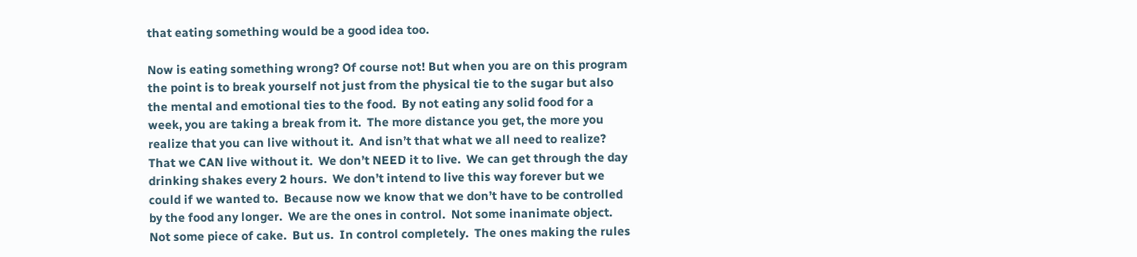that eating something would be a good idea too.

Now is eating something wrong? Of course not! But when you are on this program the point is to break yourself not just from the physical tie to the sugar but also the mental and emotional ties to the food.  By not eating any solid food for a week, you are taking a break from it.  The more distance you get, the more you realize that you can live without it.  And isn’t that what we all need to realize? That we CAN live without it.  We don’t NEED it to live.  We can get through the day drinking shakes every 2 hours.  We don’t intend to live this way forever but we could if we wanted to.  Because now we know that we don’t have to be controlled by the food any longer.  We are the ones in control.  Not some inanimate object.  Not some piece of cake.  But us.  In control completely.  The ones making the rules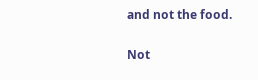and not the food.

Not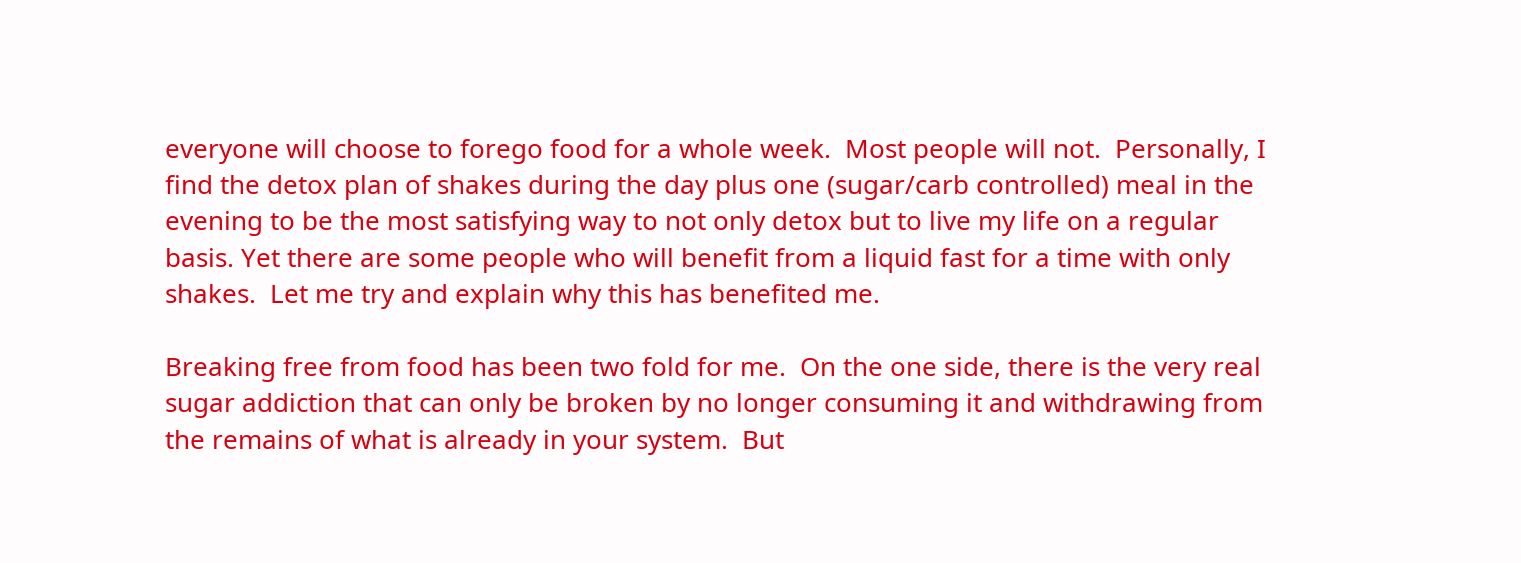everyone will choose to forego food for a whole week.  Most people will not.  Personally, I find the detox plan of shakes during the day plus one (sugar/carb controlled) meal in the evening to be the most satisfying way to not only detox but to live my life on a regular basis. Yet there are some people who will benefit from a liquid fast for a time with only shakes.  Let me try and explain why this has benefited me.

Breaking free from food has been two fold for me.  On the one side, there is the very real sugar addiction that can only be broken by no longer consuming it and withdrawing from the remains of what is already in your system.  But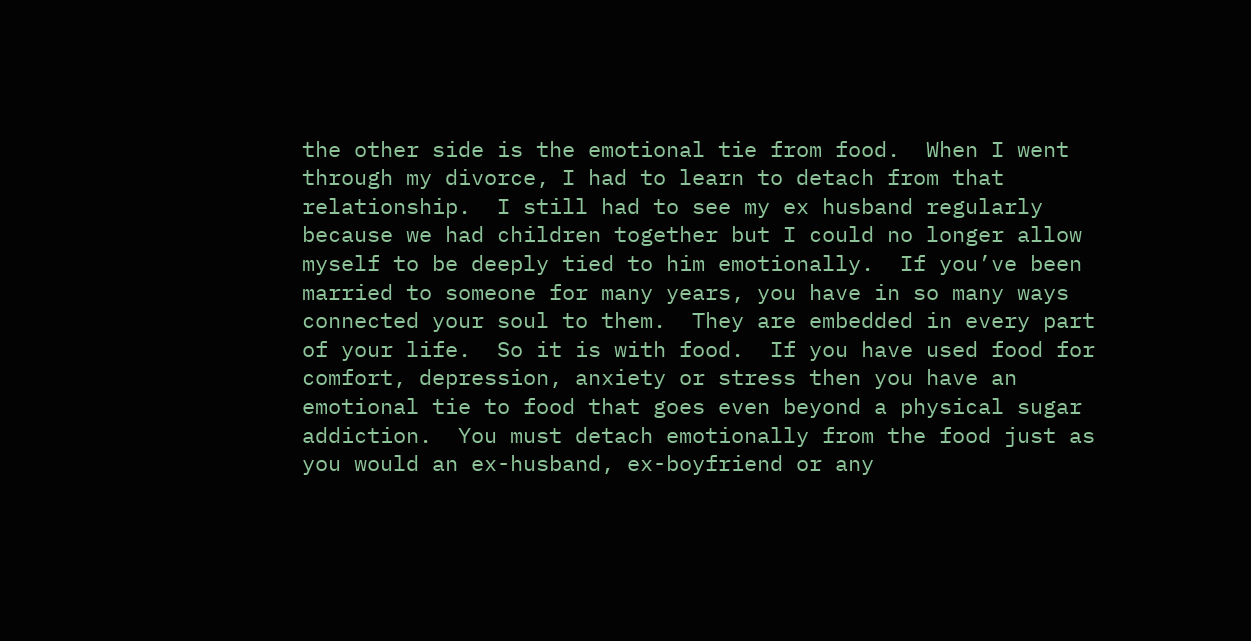the other side is the emotional tie from food.  When I went through my divorce, I had to learn to detach from that relationship.  I still had to see my ex husband regularly because we had children together but I could no longer allow myself to be deeply tied to him emotionally.  If you’ve been married to someone for many years, you have in so many ways connected your soul to them.  They are embedded in every part of your life.  So it is with food.  If you have used food for comfort, depression, anxiety or stress then you have an emotional tie to food that goes even beyond a physical sugar addiction.  You must detach emotionally from the food just as you would an ex-husband, ex-boyfriend or any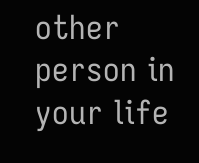other person in your life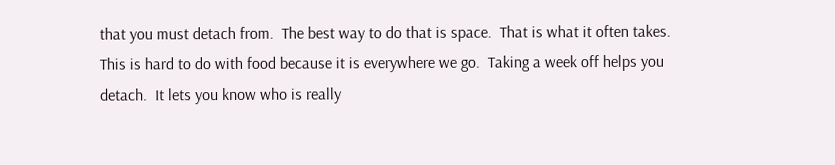that you must detach from.  The best way to do that is space.  That is what it often takes.  This is hard to do with food because it is everywhere we go.  Taking a week off helps you detach.  It lets you know who is really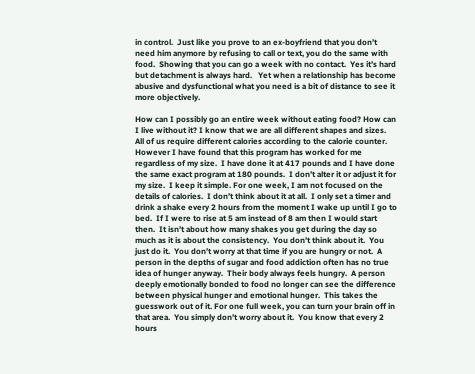in control.  Just like you prove to an ex-boyfriend that you don’t need him anymore by refusing to call or text, you do the same with food.  Showing that you can go a week with no contact.  Yes it’s hard but detachment is always hard.   Yet when a relationship has become abusive and dysfunctional what you need is a bit of distance to see it more objectively.

How can I possibly go an entire week without eating food? How can I live without it? I know that we are all different shapes and sizes.  All of us require different calories according to the calorie counter.  However I have found that this program has worked for me regardless of my size.  I have done it at 417 pounds and I have done the same exact program at 180 pounds.  I don’t alter it or adjust it for my size.  I keep it simple. For one week, I am not focused on the details of calories.  I don’t think about it at all.  I only set a timer and drink a shake every 2 hours from the moment I wake up until I go to bed.  If I were to rise at 5 am instead of 8 am then I would start then.  It isn’t about how many shakes you get during the day so much as it is about the consistency.  You don’t think about it.  You just do it.  You don’t worry at that time if you are hungry or not.  A person in the depths of sugar and food addiction often has no true idea of hunger anyway.  Their body always feels hungry.  A person deeply emotionally bonded to food no longer can see the difference between physical hunger and emotional hunger.  This takes the guesswork out of it. For one full week, you can turn your brain off in that area.  You simply don’t worry about it.  You know that every 2 hours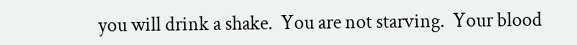you will drink a shake.  You are not starving.  Your blood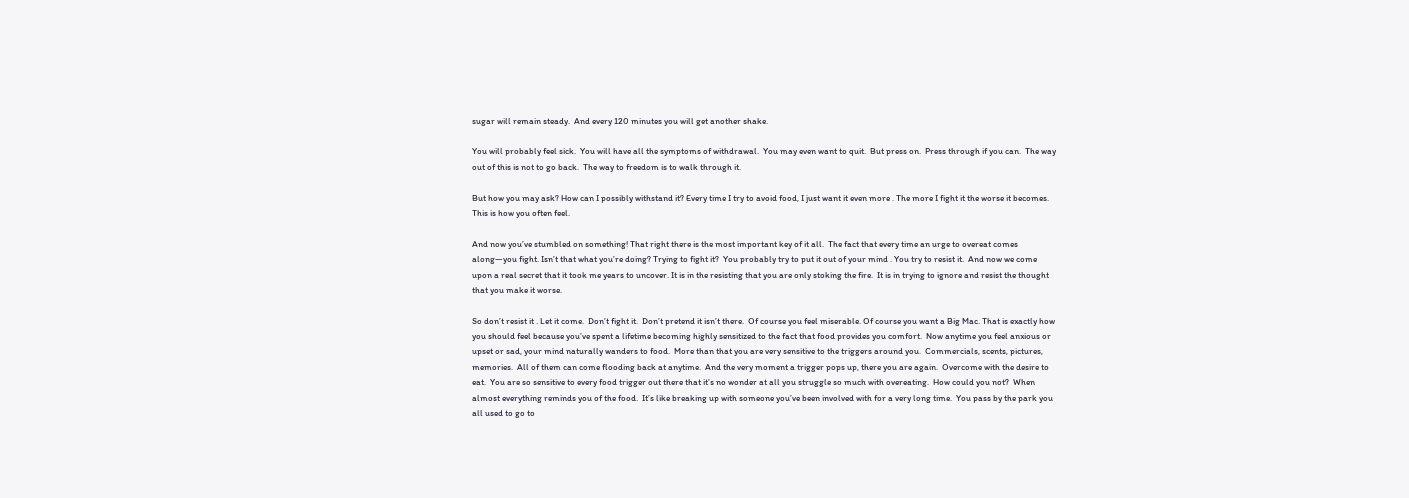sugar will remain steady.  And every 120 minutes you will get another shake.

You will probably feel sick.  You will have all the symptoms of withdrawal.  You may even want to quit.  But press on.  Press through if you can.  The way out of this is not to go back.  The way to freedom is to walk through it.

But how you may ask? How can I possibly withstand it? Every time I try to avoid food, I just want it even more . The more I fight it the worse it becomes. This is how you often feel.

And now you’ve stumbled on something! That right there is the most important key of it all.  The fact that every time an urge to overeat comes along—you fight. Isn’t that what you’re doing? Trying to fight it?  You probably try to put it out of your mind . You try to resist it.  And now we come upon a real secret that it took me years to uncover. It is in the resisting that you are only stoking the fire.  It is in trying to ignore and resist the thought that you make it worse.

So don’t resist it . Let it come.  Don’t fight it.  Don’t pretend it isn’t there.  Of course you feel miserable. Of course you want a Big Mac. That is exactly how you should feel because you’ve spent a lifetime becoming highly sensitized to the fact that food provides you comfort.  Now anytime you feel anxious or upset or sad, your mind naturally wanders to food.  More than that you are very sensitive to the triggers around you.  Commercials, scents, pictures, memories.  All of them can come flooding back at anytime.  And the very moment a trigger pops up, there you are again.  Overcome with the desire to eat.  You are so sensitive to every food trigger out there that it’s no wonder at all you struggle so much with overeating.  How could you not?  When almost everything reminds you of the food.  It’s like breaking up with someone you’ve been involved with for a very long time.  You pass by the park you all used to go to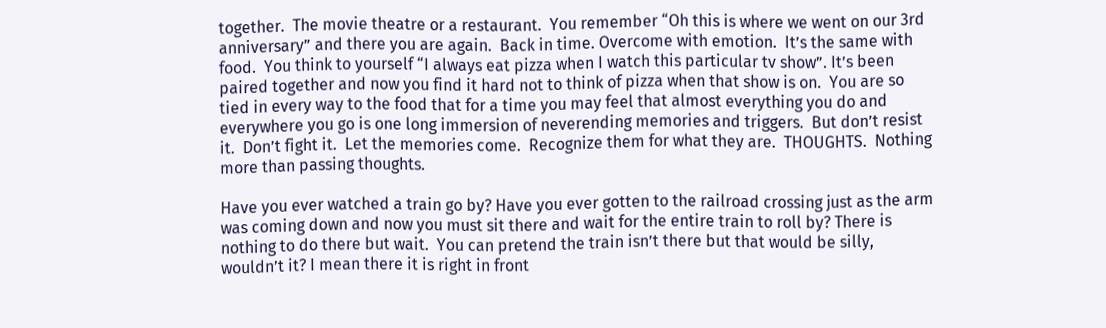together.  The movie theatre or a restaurant.  You remember “Oh this is where we went on our 3rd anniversary” and there you are again.  Back in time. Overcome with emotion.  It’s the same with food.  You think to yourself “I always eat pizza when I watch this particular tv show”. It’s been paired together and now you find it hard not to think of pizza when that show is on.  You are so tied in every way to the food that for a time you may feel that almost everything you do and everywhere you go is one long immersion of neverending memories and triggers.  But don’t resist it.  Don’t fight it.  Let the memories come.  Recognize them for what they are.  THOUGHTS.  Nothing more than passing thoughts.

Have you ever watched a train go by? Have you ever gotten to the railroad crossing just as the arm was coming down and now you must sit there and wait for the entire train to roll by? There is nothing to do there but wait.  You can pretend the train isn’t there but that would be silly, wouldn’t it? I mean there it is right in front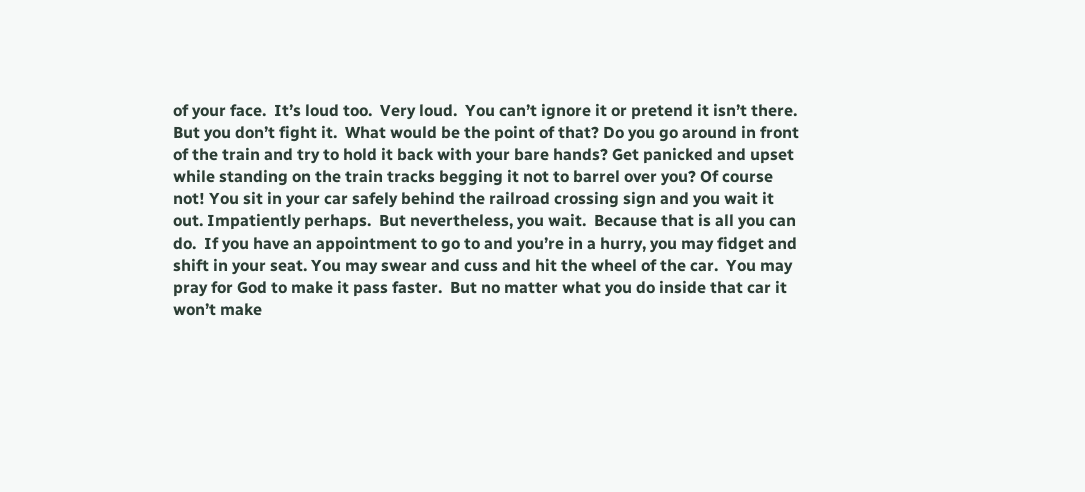of your face.  It’s loud too.  Very loud.  You can’t ignore it or pretend it isn’t there.  But you don’t fight it.  What would be the point of that? Do you go around in front of the train and try to hold it back with your bare hands? Get panicked and upset while standing on the train tracks begging it not to barrel over you? Of course not! You sit in your car safely behind the railroad crossing sign and you wait it out. Impatiently perhaps.  But nevertheless, you wait.  Because that is all you can do.  If you have an appointment to go to and you’re in a hurry, you may fidget and shift in your seat. You may swear and cuss and hit the wheel of the car.  You may pray for God to make it pass faster.  But no matter what you do inside that car it won’t make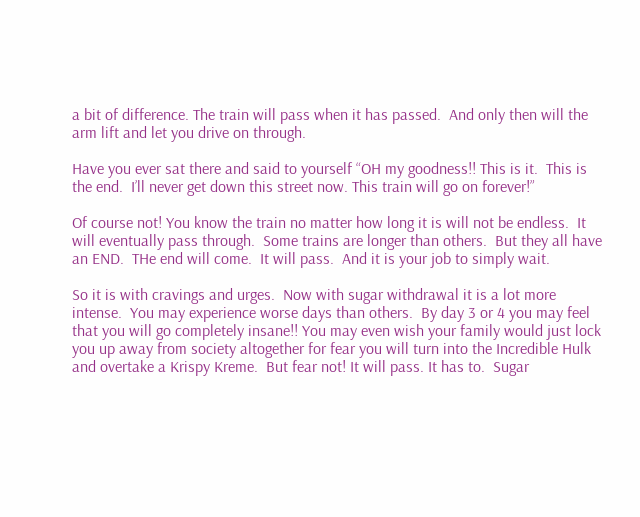a bit of difference. The train will pass when it has passed.  And only then will the arm lift and let you drive on through.

Have you ever sat there and said to yourself “OH my goodness!! This is it.  This is the end.  I’ll never get down this street now. This train will go on forever!”

Of course not! You know the train no matter how long it is will not be endless.  It will eventually pass through.  Some trains are longer than others.  But they all have an END.  THe end will come.  It will pass.  And it is your job to simply wait.

So it is with cravings and urges.  Now with sugar withdrawal it is a lot more intense.  You may experience worse days than others.  By day 3 or 4 you may feel that you will go completely insane!! You may even wish your family would just lock you up away from society altogether for fear you will turn into the Incredible Hulk and overtake a Krispy Kreme.  But fear not! It will pass. It has to.  Sugar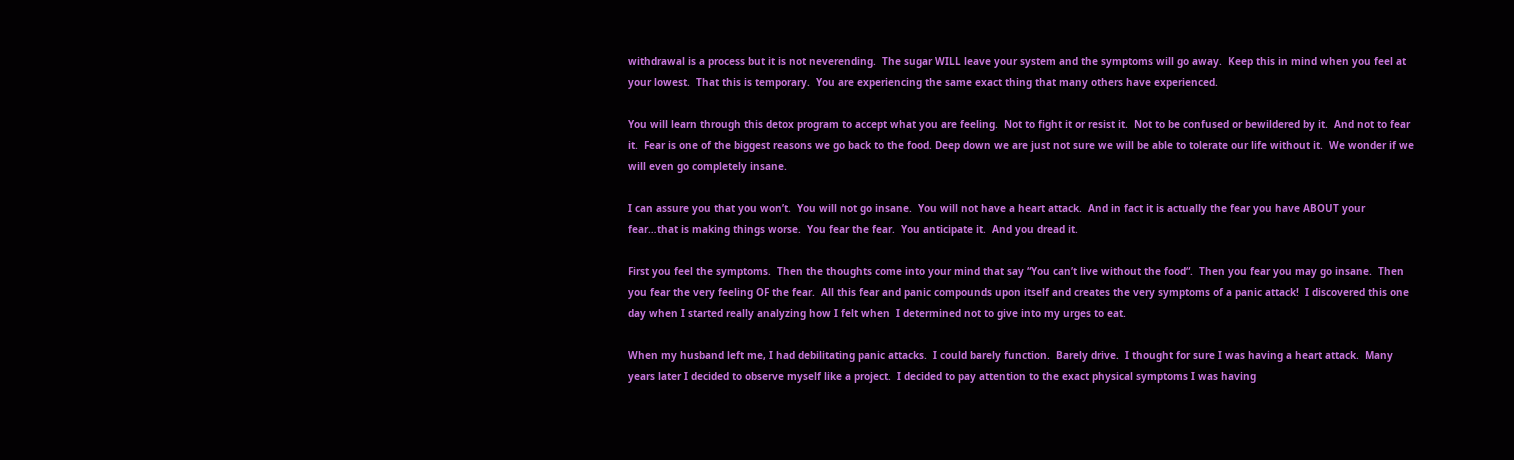withdrawal is a process but it is not neverending.  The sugar WILL leave your system and the symptoms will go away.  Keep this in mind when you feel at your lowest.  That this is temporary.  You are experiencing the same exact thing that many others have experienced.

You will learn through this detox program to accept what you are feeling.  Not to fight it or resist it.  Not to be confused or bewildered by it.  And not to fear it.  Fear is one of the biggest reasons we go back to the food. Deep down we are just not sure we will be able to tolerate our life without it.  We wonder if we will even go completely insane.

I can assure you that you won’t.  You will not go insane.  You will not have a heart attack.  And in fact it is actually the fear you have ABOUT your fear…that is making things worse.  You fear the fear.  You anticipate it.  And you dread it.

First you feel the symptoms.  Then the thoughts come into your mind that say “You can’t live without the food“.  Then you fear you may go insane.  Then you fear the very feeling OF the fear.  All this fear and panic compounds upon itself and creates the very symptoms of a panic attack!  I discovered this one day when I started really analyzing how I felt when  I determined not to give into my urges to eat.

When my husband left me, I had debilitating panic attacks.  I could barely function.  Barely drive.  I thought for sure I was having a heart attack.  Many years later I decided to observe myself like a project.  I decided to pay attention to the exact physical symptoms I was having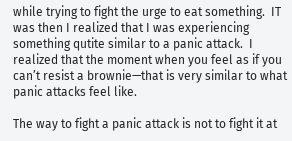while trying to fight the urge to eat something.  IT was then I realized that I was experiencing something qutite similar to a panic attack.  I realized that the moment when you feel as if you can’t resist a brownie—that is very similar to what panic attacks feel like.

The way to fight a panic attack is not to fight it at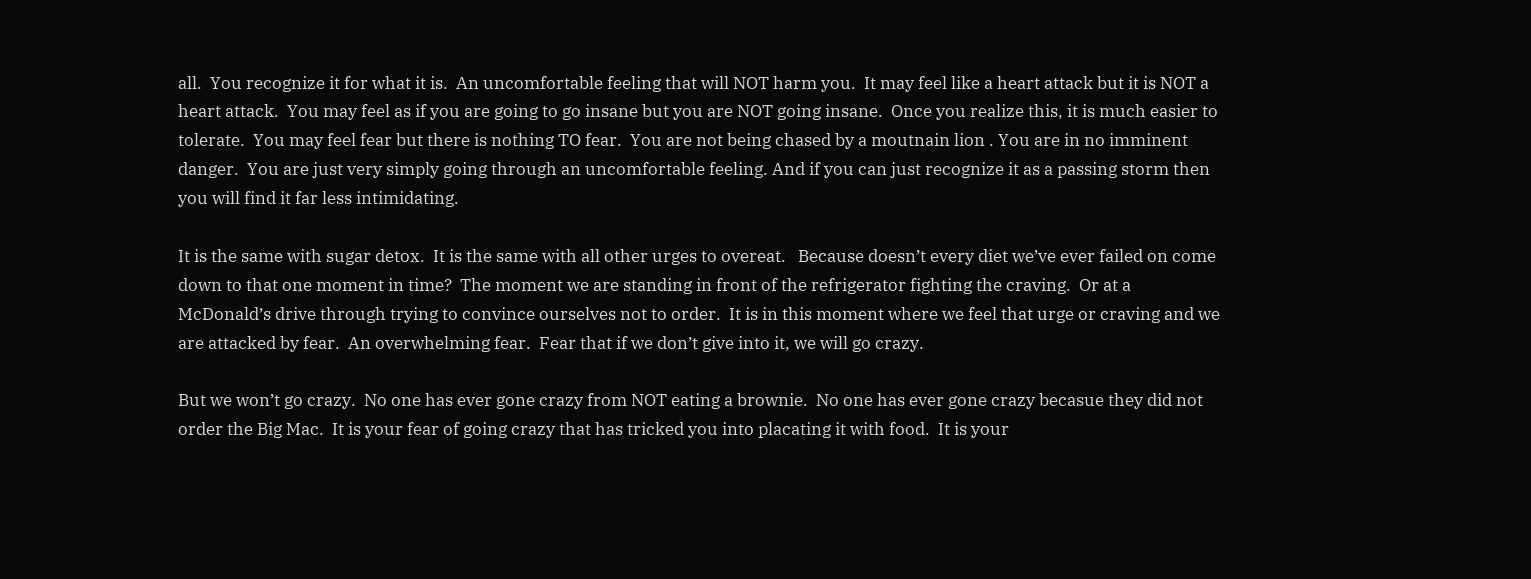all.  You recognize it for what it is.  An uncomfortable feeling that will NOT harm you.  It may feel like a heart attack but it is NOT a heart attack.  You may feel as if you are going to go insane but you are NOT going insane.  Once you realize this, it is much easier to tolerate.  You may feel fear but there is nothing TO fear.  You are not being chased by a moutnain lion . You are in no imminent danger.  You are just very simply going through an uncomfortable feeling. And if you can just recognize it as a passing storm then you will find it far less intimidating.

It is the same with sugar detox.  It is the same with all other urges to overeat.   Because doesn’t every diet we’ve ever failed on come down to that one moment in time?  The moment we are standing in front of the refrigerator fighting the craving.  Or at a McDonald’s drive through trying to convince ourselves not to order.  It is in this moment where we feel that urge or craving and we are attacked by fear.  An overwhelming fear.  Fear that if we don’t give into it, we will go crazy.

But we won’t go crazy.  No one has ever gone crazy from NOT eating a brownie.  No one has ever gone crazy becasue they did not order the Big Mac.  It is your fear of going crazy that has tricked you into placating it with food.  It is your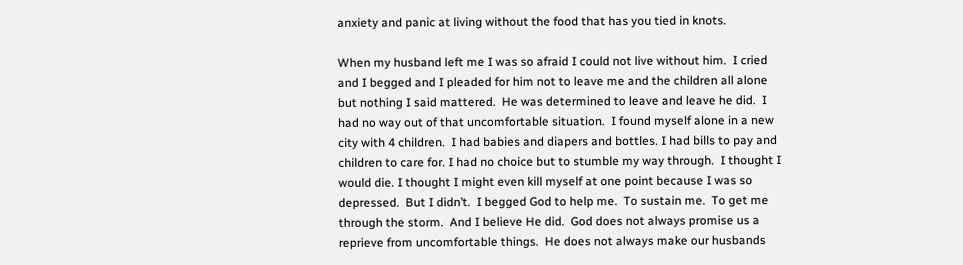anxiety and panic at living without the food that has you tied in knots.

When my husband left me I was so afraid I could not live without him.  I cried and I begged and I pleaded for him not to leave me and the children all alone but nothing I said mattered.  He was determined to leave and leave he did.  I had no way out of that uncomfortable situation.  I found myself alone in a new city with 4 children.  I had babies and diapers and bottles. I had bills to pay and children to care for. I had no choice but to stumble my way through.  I thought I would die. I thought I might even kill myself at one point because I was so depressed.  But I didn’t.  I begged God to help me.  To sustain me.  To get me through the storm.  And I believe He did.  God does not always promise us a reprieve from uncomfortable things.  He does not always make our husbands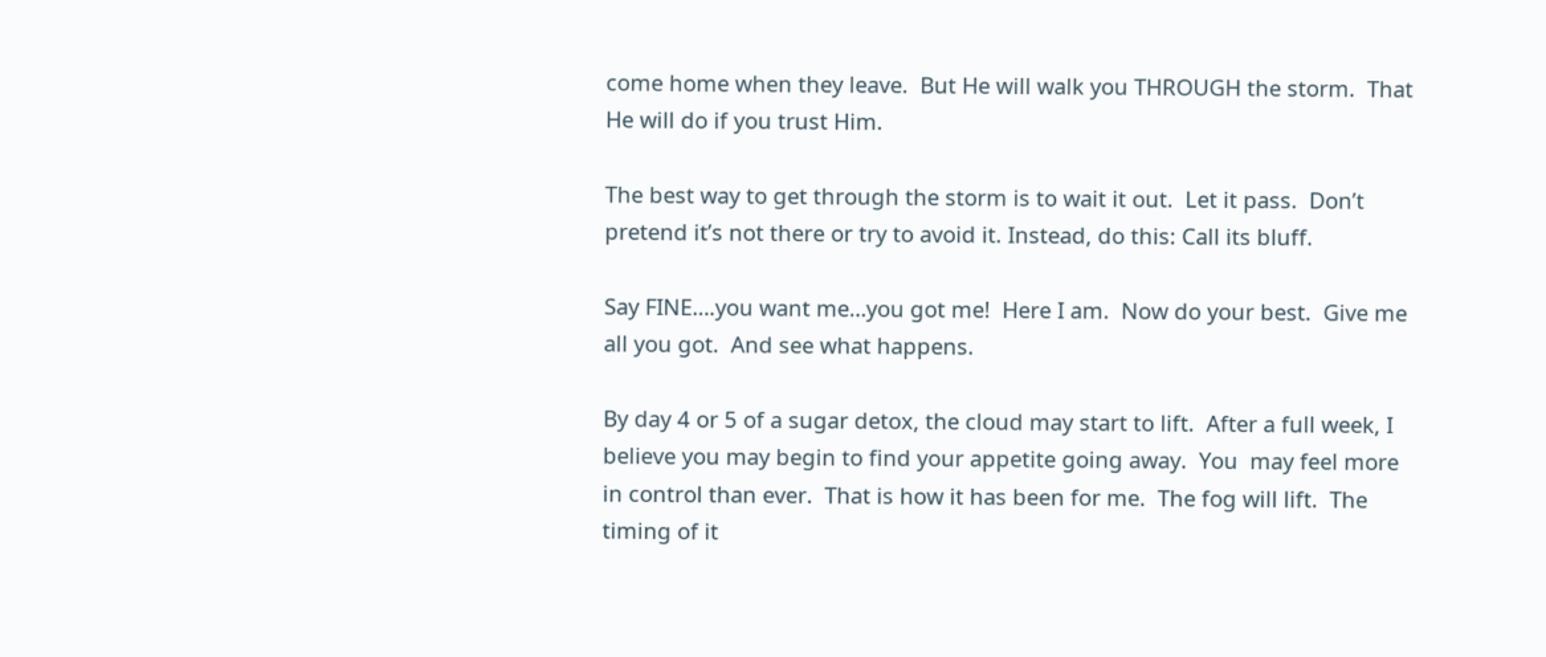come home when they leave.  But He will walk you THROUGH the storm.  That He will do if you trust Him.

The best way to get through the storm is to wait it out.  Let it pass.  Don’t pretend it’s not there or try to avoid it. Instead, do this: Call its bluff.

Say FINE….you want me…you got me!  Here I am.  Now do your best.  Give me all you got.  And see what happens.

By day 4 or 5 of a sugar detox, the cloud may start to lift.  After a full week, I believe you may begin to find your appetite going away.  You  may feel more in control than ever.  That is how it has been for me.  The fog will lift.  The timing of it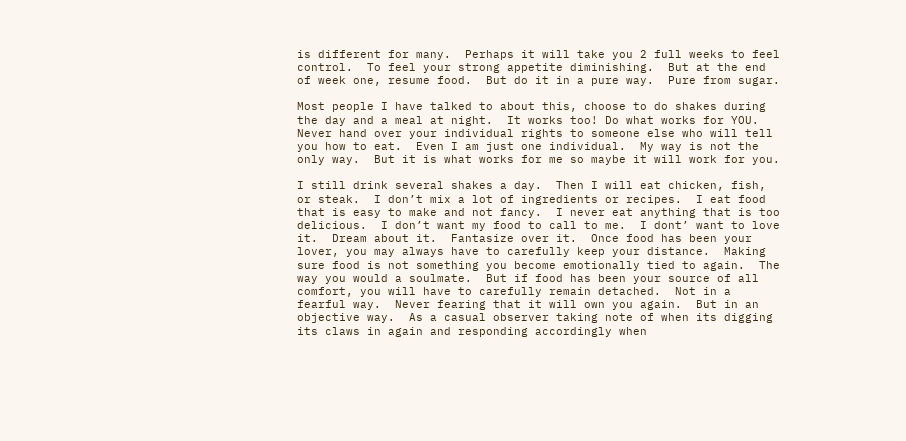is different for many.  Perhaps it will take you 2 full weeks to feel control.  To feel your strong appetite diminishing.  But at the end of week one, resume food.  But do it in a pure way.  Pure from sugar.

Most people I have talked to about this, choose to do shakes during the day and a meal at night.  It works too! Do what works for YOU.  Never hand over your individual rights to someone else who will tell you how to eat.  Even I am just one individual.  My way is not the only way.  But it is what works for me so maybe it will work for you.

I still drink several shakes a day.  Then I will eat chicken, fish, or steak.  I don’t mix a lot of ingredients or recipes.  I eat food that is easy to make and not fancy.  I never eat anything that is too delicious.  I don’t want my food to call to me.  I dont’ want to love it.  Dream about it.  Fantasize over it.  Once food has been your lover, you may always have to carefully keep your distance.  Making sure food is not something you become emotionally tied to again.  The way you would a soulmate.  But if food has been your source of all comfort, you will have to carefully remain detached.  Not in a fearful way.  Never fearing that it will own you again.  But in an objective way.  As a casual observer taking note of when its digging its claws in again and responding accordingly when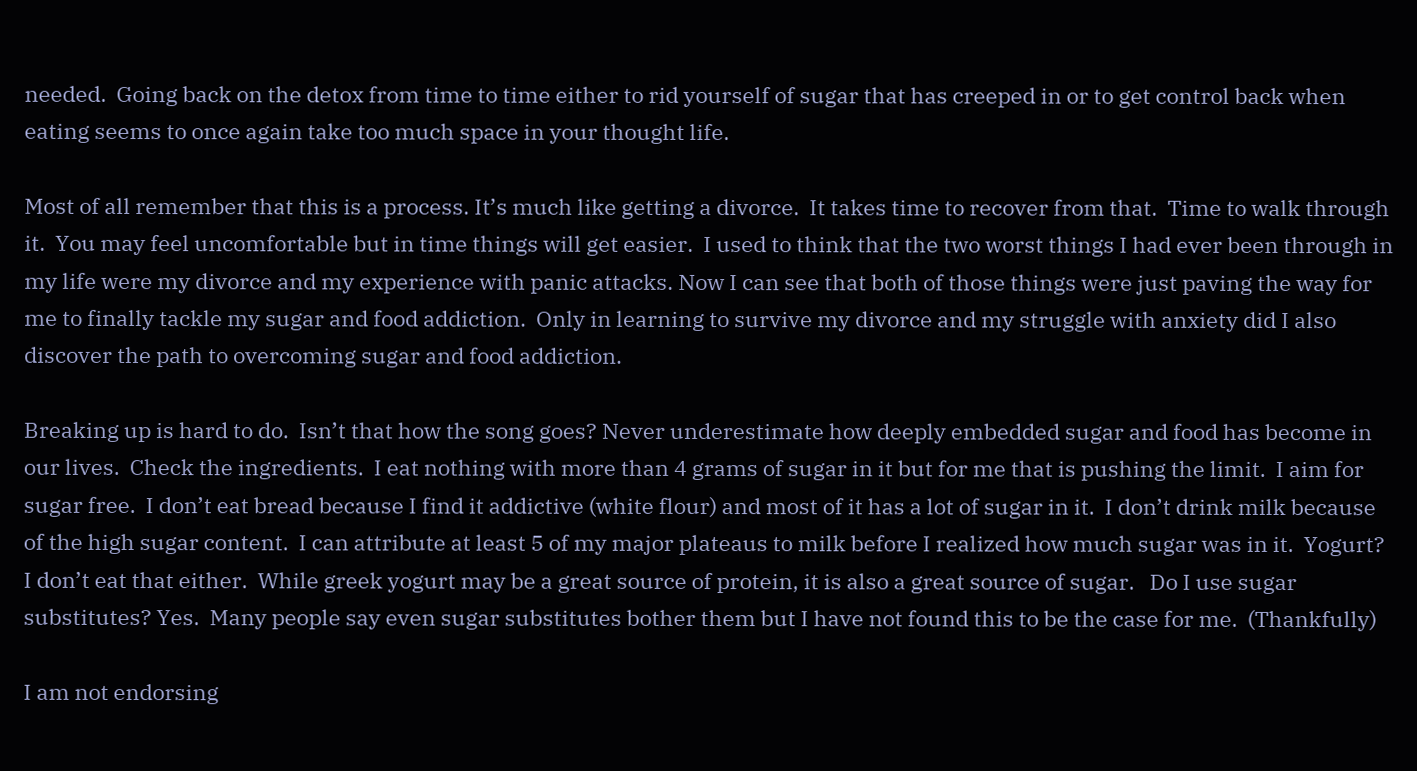needed.  Going back on the detox from time to time either to rid yourself of sugar that has creeped in or to get control back when eating seems to once again take too much space in your thought life.

Most of all remember that this is a process. It’s much like getting a divorce.  It takes time to recover from that.  Time to walk through it.  You may feel uncomfortable but in time things will get easier.  I used to think that the two worst things I had ever been through in my life were my divorce and my experience with panic attacks. Now I can see that both of those things were just paving the way for me to finally tackle my sugar and food addiction.  Only in learning to survive my divorce and my struggle with anxiety did I also discover the path to overcoming sugar and food addiction.

Breaking up is hard to do.  Isn’t that how the song goes? Never underestimate how deeply embedded sugar and food has become in our lives.  Check the ingredients.  I eat nothing with more than 4 grams of sugar in it but for me that is pushing the limit.  I aim for sugar free.  I don’t eat bread because I find it addictive (white flour) and most of it has a lot of sugar in it.  I don’t drink milk because of the high sugar content.  I can attribute at least 5 of my major plateaus to milk before I realized how much sugar was in it.  Yogurt? I don’t eat that either.  While greek yogurt may be a great source of protein, it is also a great source of sugar.   Do I use sugar substitutes? Yes.  Many people say even sugar substitutes bother them but I have not found this to be the case for me.  (Thankfully)

I am not endorsing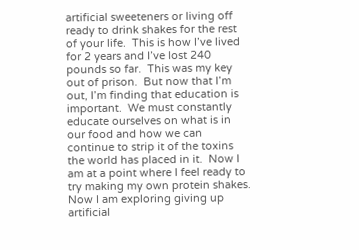artificial sweeteners or living off ready to drink shakes for the rest of your life.  This is how I’ve lived for 2 years and I’ve lost 240 pounds so far.  This was my key out of prison.  But now that I’m out, I’m finding that education is important.  We must constantly educate ourselves on what is in our food and how we can continue to strip it of the toxins the world has placed in it.  Now I am at a point where I feel ready to try making my own protein shakes. Now I am exploring giving up artificial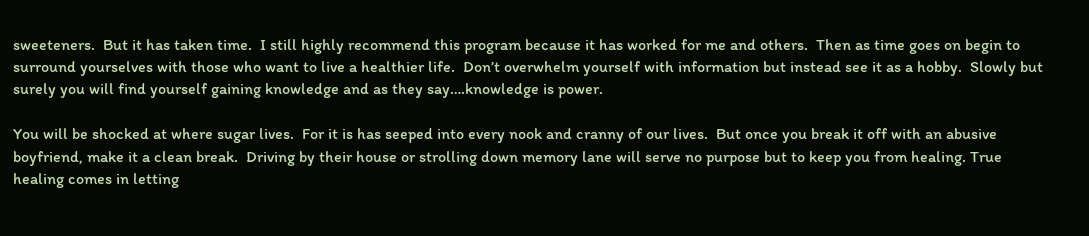sweeteners.  But it has taken time.  I still highly recommend this program because it has worked for me and others.  Then as time goes on begin to surround yourselves with those who want to live a healthier life.  Don’t overwhelm yourself with information but instead see it as a hobby.  Slowly but surely you will find yourself gaining knowledge and as they say….knowledge is power.

You will be shocked at where sugar lives.  For it is has seeped into every nook and cranny of our lives.  But once you break it off with an abusive boyfriend, make it a clean break.  Driving by their house or strolling down memory lane will serve no purpose but to keep you from healing. True healing comes in letting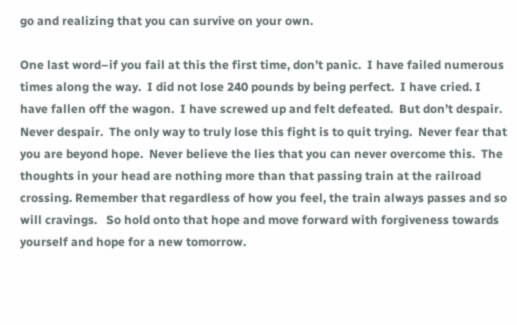go and realizing that you can survive on your own.

One last word–if you fail at this the first time, don’t panic.  I have failed numerous times along the way.  I did not lose 240 pounds by being perfect.  I have cried. I have fallen off the wagon.  I have screwed up and felt defeated.  But don’t despair.  Never despair.  The only way to truly lose this fight is to quit trying.  Never fear that you are beyond hope.  Never believe the lies that you can never overcome this.  The thoughts in your head are nothing more than that passing train at the railroad crossing. Remember that regardless of how you feel, the train always passes and so will cravings.   So hold onto that hope and move forward with forgiveness towards yourself and hope for a new tomorrow.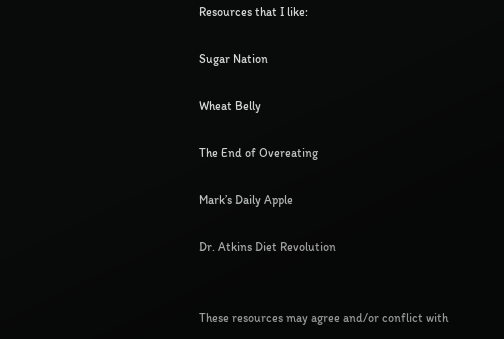Resources that I like:

Sugar Nation

Wheat Belly

The End of Overeating

Mark’s Daily Apple

Dr. Atkins Diet Revolution


These resources may agree and/or conflict with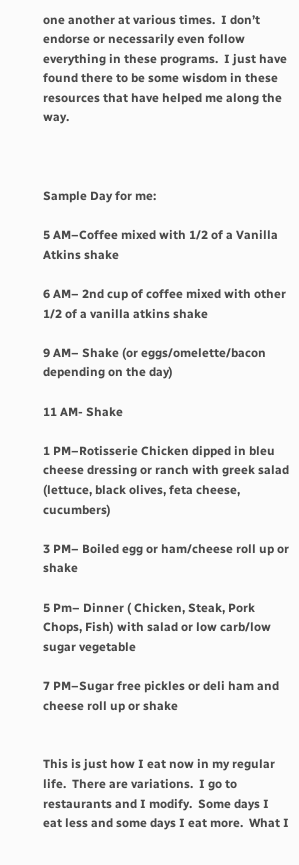one another at various times.  I don’t endorse or necessarily even follow everything in these programs.  I just have found there to be some wisdom in these resources that have helped me along the way.



Sample Day for me:

5 AM–Coffee mixed with 1/2 of a Vanilla Atkins shake

6 AM– 2nd cup of coffee mixed with other 1/2 of a vanilla atkins shake

9 AM– Shake (or eggs/omelette/bacon depending on the day)

11 AM- Shake

1 PM–Rotisserie Chicken dipped in bleu cheese dressing or ranch with greek salad (lettuce, black olives, feta cheese, cucumbers)

3 PM– Boiled egg or ham/cheese roll up or shake

5 Pm– Dinner ( Chicken, Steak, Pork Chops, Fish) with salad or low carb/low sugar vegetable

7 PM–Sugar free pickles or deli ham and cheese roll up or shake


This is just how I eat now in my regular life.  There are variations.  I go to restaurants and I modify.  Some days I eat less and some days I eat more.  What I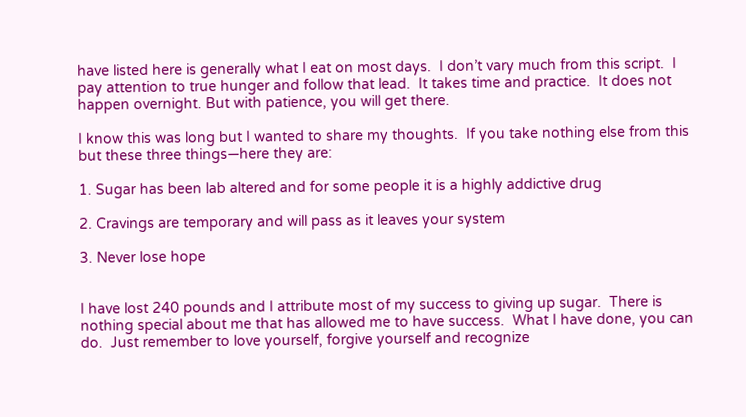have listed here is generally what I eat on most days.  I don’t vary much from this script.  I pay attention to true hunger and follow that lead.  It takes time and practice.  It does not  happen overnight. But with patience, you will get there.

I know this was long but I wanted to share my thoughts.  If you take nothing else from this but these three things—here they are:

1. Sugar has been lab altered and for some people it is a highly addictive drug

2. Cravings are temporary and will pass as it leaves your system

3. Never lose hope


I have lost 240 pounds and I attribute most of my success to giving up sugar.  There is nothing special about me that has allowed me to have success.  What I have done, you can do.  Just remember to love yourself, forgive yourself and recognize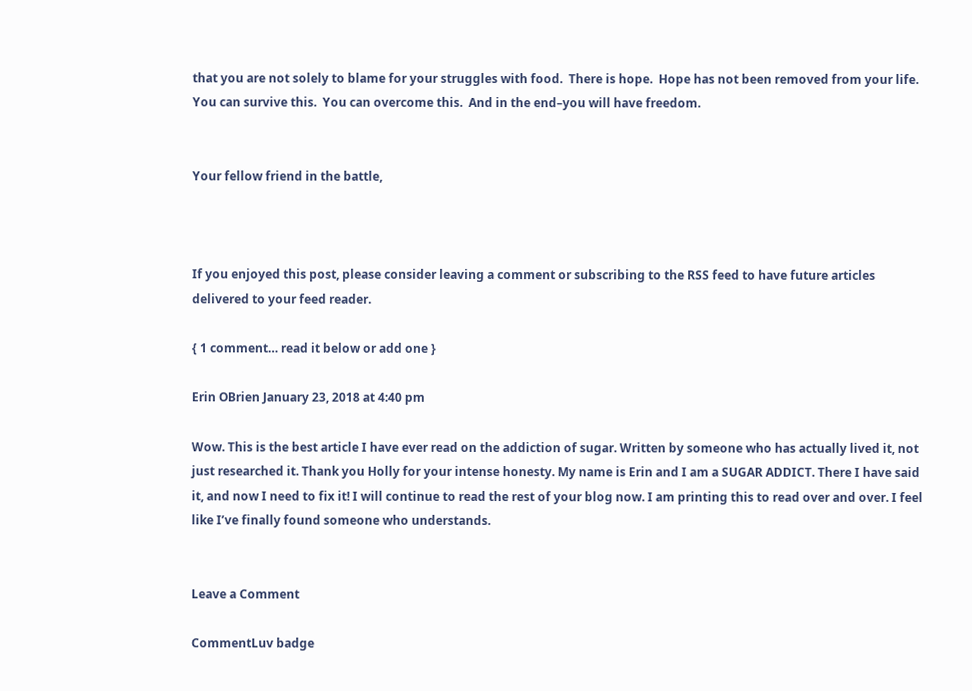that you are not solely to blame for your struggles with food.  There is hope.  Hope has not been removed from your life.  You can survive this.  You can overcome this.  And in the end–you will have freedom.


Your fellow friend in the battle,



If you enjoyed this post, please consider leaving a comment or subscribing to the RSS feed to have future articles delivered to your feed reader.

{ 1 comment… read it below or add one }

Erin OBrien January 23, 2018 at 4:40 pm

Wow. This is the best article I have ever read on the addiction of sugar. Written by someone who has actually lived it, not just researched it. Thank you Holly for your intense honesty. My name is Erin and I am a SUGAR ADDICT. There I have said it, and now I need to fix it! I will continue to read the rest of your blog now. I am printing this to read over and over. I feel like I’ve finally found someone who understands.


Leave a Comment

CommentLuv badge